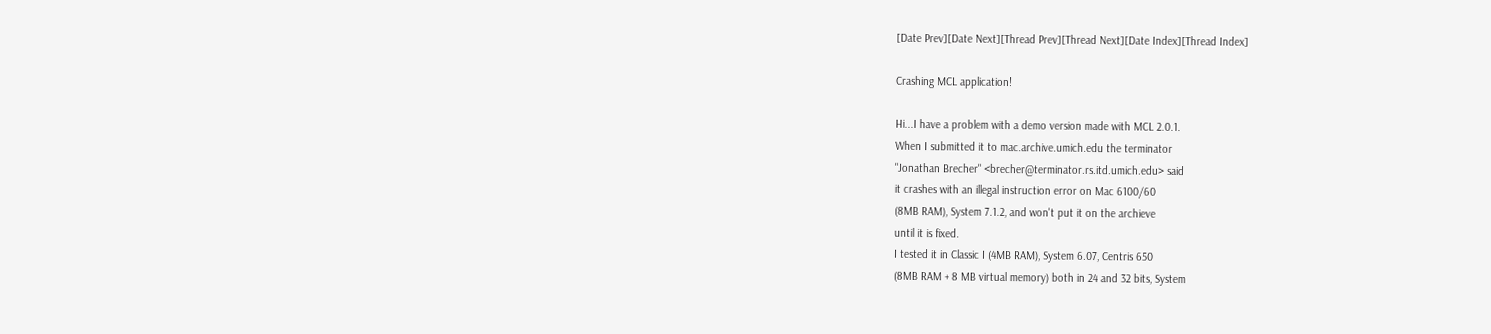[Date Prev][Date Next][Thread Prev][Thread Next][Date Index][Thread Index]

Crashing MCL application!

Hi...I have a problem with a demo version made with MCL 2.0.1.
When I submitted it to mac.archive.umich.edu the terminator
"Jonathan Brecher" <brecher@terminator.rs.itd.umich.edu> said
it crashes with an illegal instruction error on Mac 6100/60
(8MB RAM), System 7.1.2, and won't put it on the archieve
until it is fixed.
I tested it in Classic I (4MB RAM), System 6.07, Centris 650
(8MB RAM + 8 MB virtual memory) both in 24 and 32 bits, System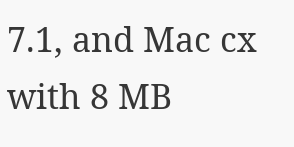7.1, and Mac cx with 8 MB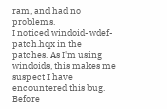ram, and had no problems.
I noticed windoid-wdef-patch.hqx in the patches. As I'm using
windoids, this makes me suspect I have encountered this bug.
Before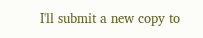I'll submit a new copy to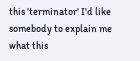this 'terminator' I'd like
somebody to explain me what this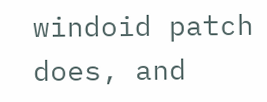windoid patch does, and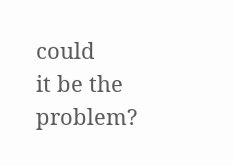could
it be the problem?